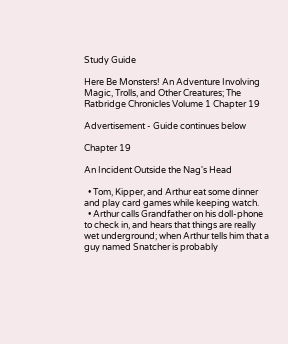Study Guide

Here Be Monsters! An Adventure Involving Magic, Trolls, and Other Creatures; The Ratbridge Chronicles Volume 1 Chapter 19

Advertisement - Guide continues below

Chapter 19

An Incident Outside the Nag's Head

  • Tom, Kipper, and Arthur eat some dinner and play card games while keeping watch.
  • Arthur calls Grandfather on his doll-phone to check in, and hears that things are really wet underground; when Arthur tells him that a guy named Snatcher is probably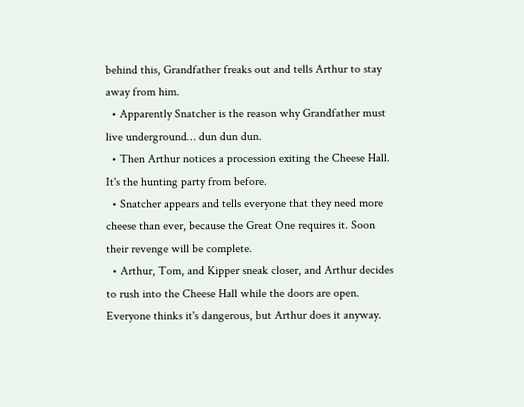behind this, Grandfather freaks out and tells Arthur to stay away from him.
  • Apparently Snatcher is the reason why Grandfather must live underground… dun dun dun.
  • Then Arthur notices a procession exiting the Cheese Hall. It's the hunting party from before.
  • Snatcher appears and tells everyone that they need more cheese than ever, because the Great One requires it. Soon their revenge will be complete.
  • Arthur, Tom, and Kipper sneak closer, and Arthur decides to rush into the Cheese Hall while the doors are open. Everyone thinks it's dangerous, but Arthur does it anyway.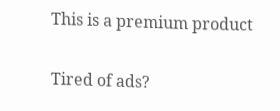This is a premium product

Tired of ads?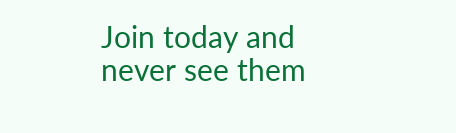Join today and never see them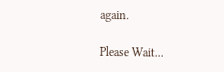again.

Please Wait...